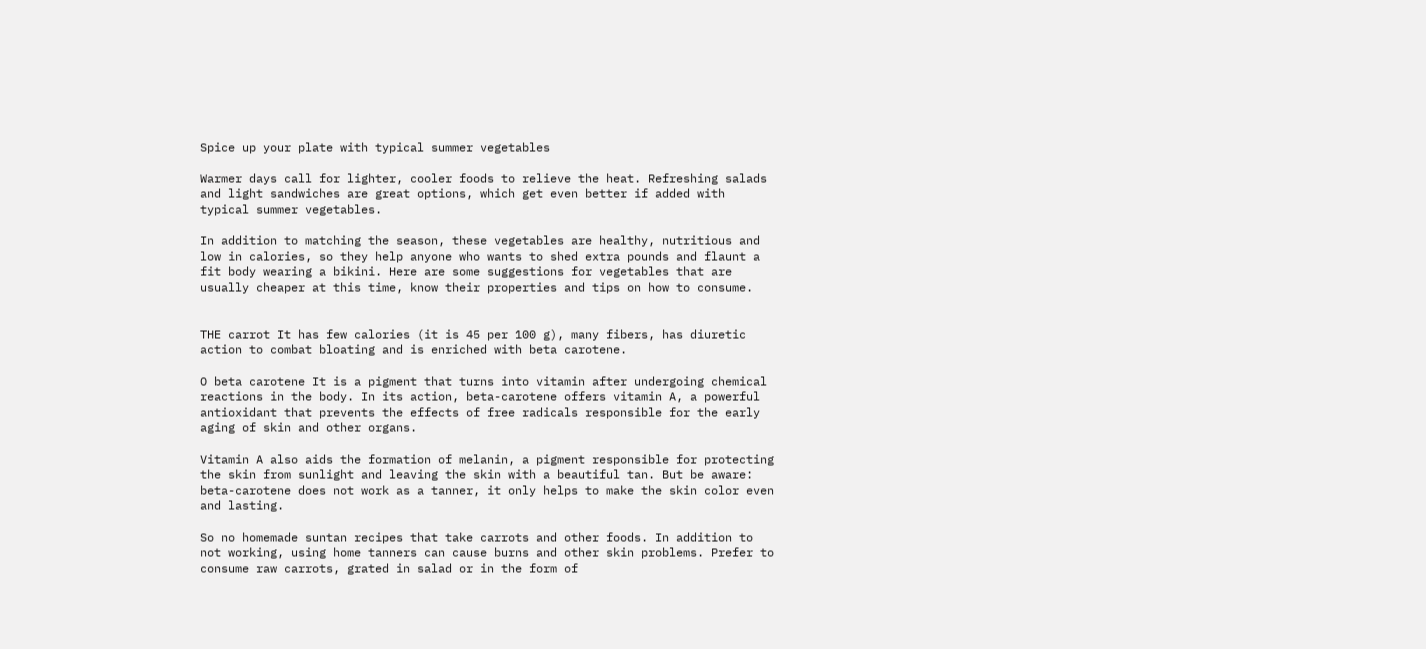Spice up your plate with typical summer vegetables

Warmer days call for lighter, cooler foods to relieve the heat. Refreshing salads and light sandwiches are great options, which get even better if added with typical summer vegetables.

In addition to matching the season, these vegetables are healthy, nutritious and low in calories, so they help anyone who wants to shed extra pounds and flaunt a fit body wearing a bikini. Here are some suggestions for vegetables that are usually cheaper at this time, know their properties and tips on how to consume.


THE carrot It has few calories (it is 45 per 100 g), many fibers, has diuretic action to combat bloating and is enriched with beta carotene.

O beta carotene It is a pigment that turns into vitamin after undergoing chemical reactions in the body. In its action, beta-carotene offers vitamin A, a powerful antioxidant that prevents the effects of free radicals responsible for the early aging of skin and other organs.

Vitamin A also aids the formation of melanin, a pigment responsible for protecting the skin from sunlight and leaving the skin with a beautiful tan. But be aware: beta-carotene does not work as a tanner, it only helps to make the skin color even and lasting.

So no homemade suntan recipes that take carrots and other foods. In addition to not working, using home tanners can cause burns and other skin problems. Prefer to consume raw carrots, grated in salad or in the form of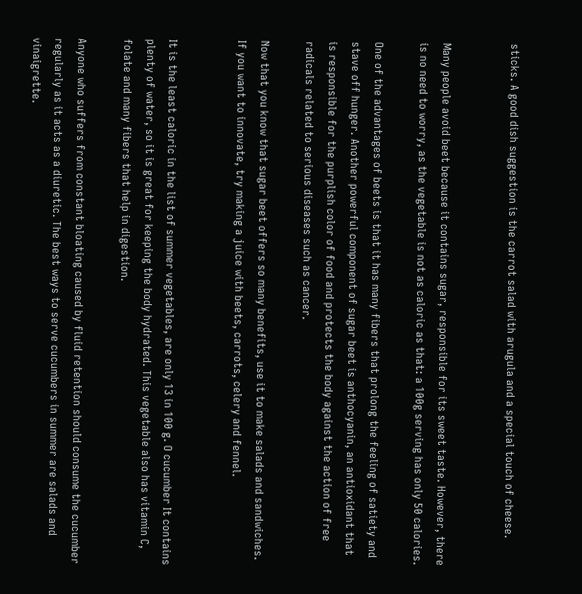sticks. A good dish suggestion is the carrot salad with arugula and a special touch of cheese.


Many people avoid beet because it contains sugar, responsible for its sweet taste. However, there is no need to worry, as the vegetable is not as caloric as that: a 100g serving has only 50 calories.

One of the advantages of beets is that it has many fibers that prolong the feeling of satiety and stave off hunger. Another powerful component of sugar beet is anthocyanin, an antioxidant that is responsible for the purplish color of food and protects the body against the action of free radicals related to serious diseases such as cancer.

Now that you know that sugar beet offers so many benefits, use it to make salads and sandwiches. If you want to innovate, try making a juice with beets, carrots, celery and fennel.


It is the least caloric in the list of summer vegetables, are only 13 in 100 g. O cucumber It contains plenty of water, so it is great for keeping the body hydrated. This vegetable also has vitamin C, folate and many fibers that help in digestion.

Anyone who suffers from constant bloating caused by fluid retention should consume the cucumber regularly as it acts as a diuretic. The best ways to serve cucumbers in summer are salads and vinaigrette.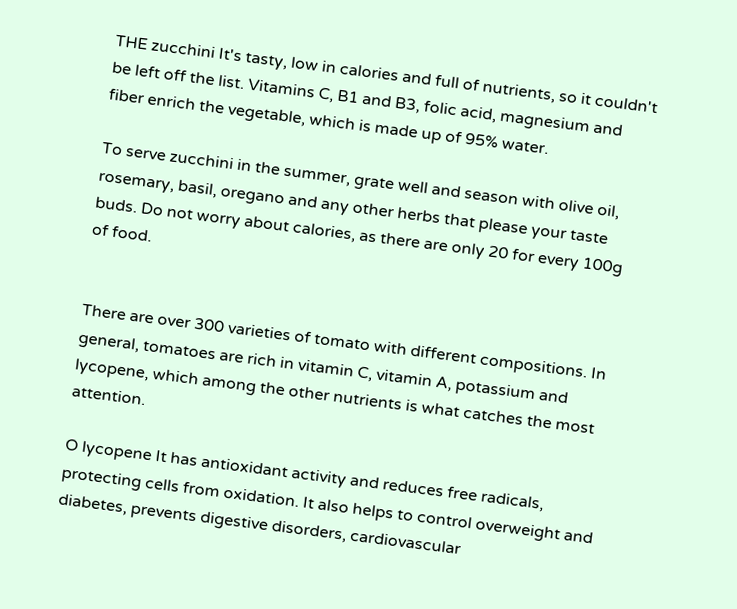THE zucchini It's tasty, low in calories and full of nutrients, so it couldn't be left off the list. Vitamins C, B1 and B3, folic acid, magnesium and fiber enrich the vegetable, which is made up of 95% water.

To serve zucchini in the summer, grate well and season with olive oil, rosemary, basil, oregano and any other herbs that please your taste buds. Do not worry about calories, as there are only 20 for every 100g of food.


There are over 300 varieties of tomato with different compositions. In general, tomatoes are rich in vitamin C, vitamin A, potassium and lycopene, which among the other nutrients is what catches the most attention.

O lycopene It has antioxidant activity and reduces free radicals, protecting cells from oxidation. It also helps to control overweight and diabetes, prevents digestive disorders, cardiovascular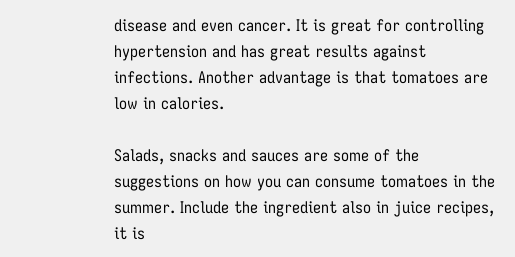disease and even cancer. It is great for controlling hypertension and has great results against infections. Another advantage is that tomatoes are low in calories.

Salads, snacks and sauces are some of the suggestions on how you can consume tomatoes in the summer. Include the ingredient also in juice recipes, it is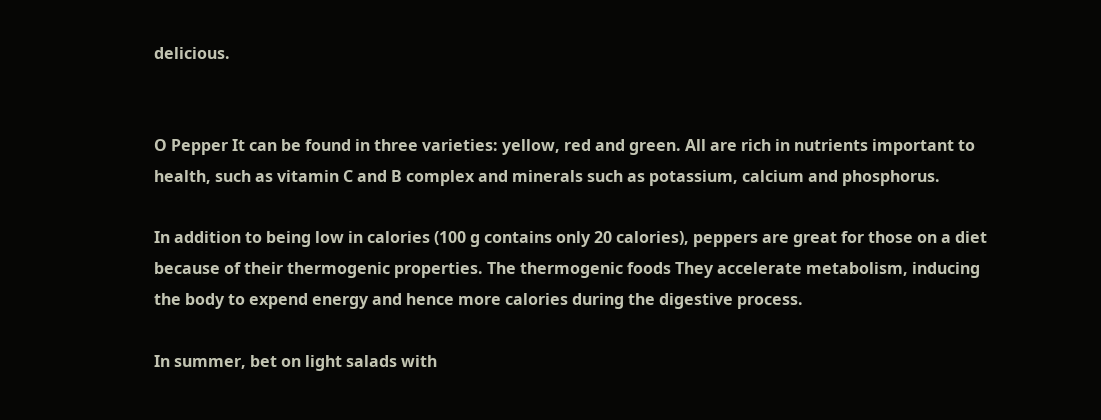delicious.


O Pepper It can be found in three varieties: yellow, red and green. All are rich in nutrients important to health, such as vitamin C and B complex and minerals such as potassium, calcium and phosphorus.

In addition to being low in calories (100 g contains only 20 calories), peppers are great for those on a diet because of their thermogenic properties. The thermogenic foods They accelerate metabolism, inducing the body to expend energy and hence more calories during the digestive process.

In summer, bet on light salads with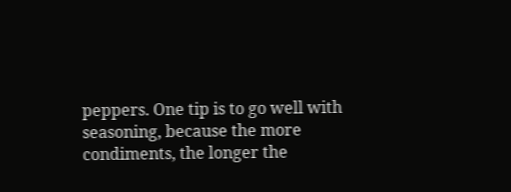peppers. One tip is to go well with seasoning, because the more condiments, the longer the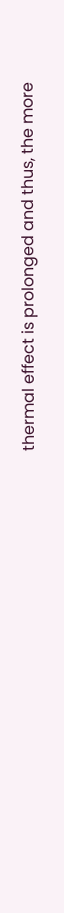thermal effect is prolonged and thus, the more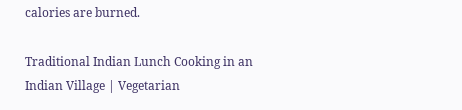calories are burned.

Traditional Indian Lunch Cooking in an Indian Village | Vegetarian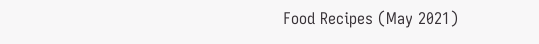Food Recipes (May 2021)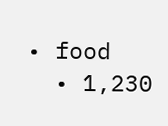• food
  • 1,230